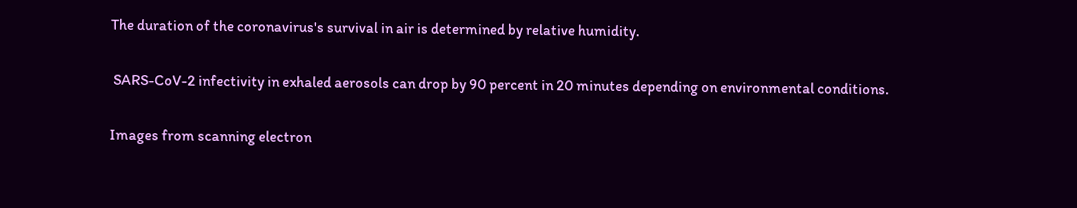The duration of the coronavirus's survival in air is determined by relative humidity.

 SARS-CoV-2 infectivity in exhaled aerosols can drop by 90 percent in 20 minutes depending on environmental conditions.

Images from scanning electron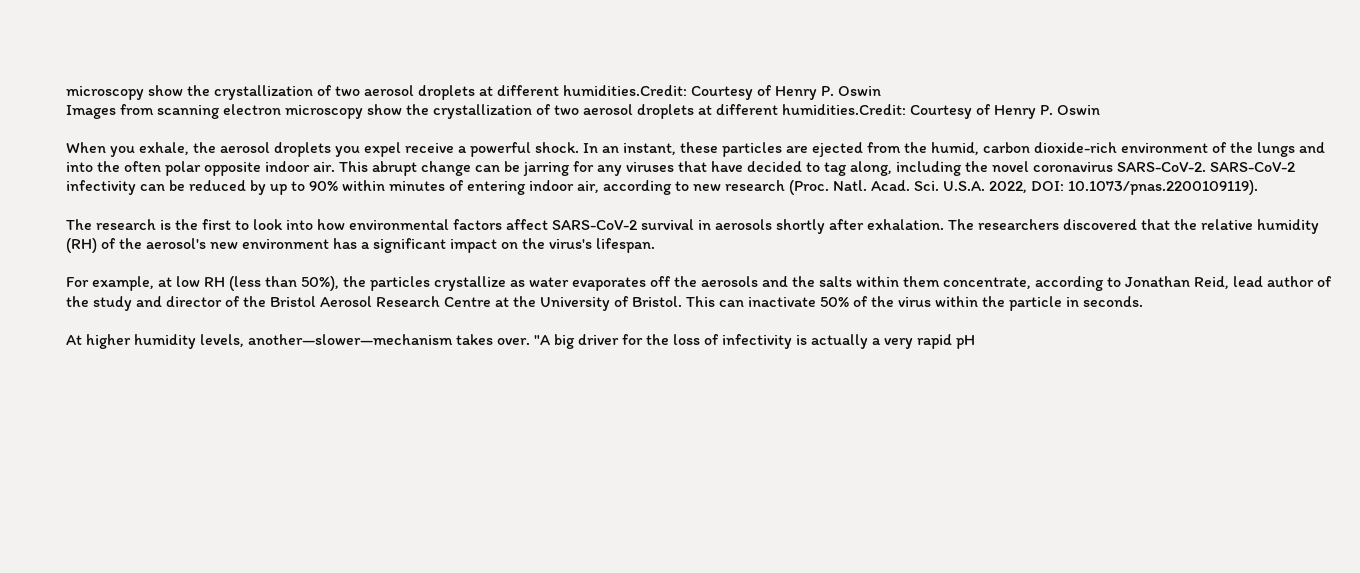microscopy show the crystallization of two aerosol droplets at different humidities.Credit: Courtesy of Henry P. Oswin
Images from scanning electron microscopy show the crystallization of two aerosol droplets at different humidities.Credit: Courtesy of Henry P. Oswin

When you exhale, the aerosol droplets you expel receive a powerful shock. In an instant, these particles are ejected from the humid, carbon dioxide-rich environment of the lungs and into the often polar opposite indoor air. This abrupt change can be jarring for any viruses that have decided to tag along, including the novel coronavirus SARS-CoV-2. SARS-CoV-2 infectivity can be reduced by up to 90% within minutes of entering indoor air, according to new research (Proc. Natl. Acad. Sci. U.S.A. 2022, DOI: 10.1073/pnas.2200109119).

The research is the first to look into how environmental factors affect SARS-CoV-2 survival in aerosols shortly after exhalation. The researchers discovered that the relative humidity (RH) of the aerosol's new environment has a significant impact on the virus's lifespan.

For example, at low RH (less than 50%), the particles crystallize as water evaporates off the aerosols and the salts within them concentrate, according to Jonathan Reid, lead author of the study and director of the Bristol Aerosol Research Centre at the University of Bristol. This can inactivate 50% of the virus within the particle in seconds.

At higher humidity levels, another—slower—mechanism takes over. "A big driver for the loss of infectivity is actually a very rapid pH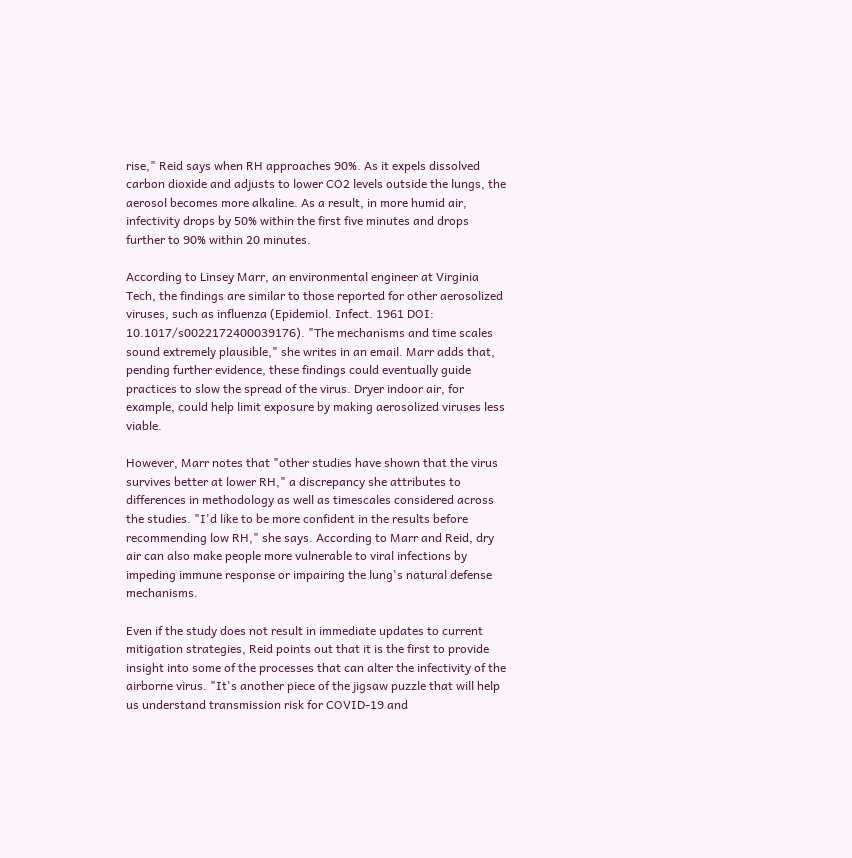rise," Reid says when RH approaches 90%. As it expels dissolved carbon dioxide and adjusts to lower CO2 levels outside the lungs, the aerosol becomes more alkaline. As a result, in more humid air, infectivity drops by 50% within the first five minutes and drops further to 90% within 20 minutes.

According to Linsey Marr, an environmental engineer at Virginia Tech, the findings are similar to those reported for other aerosolized viruses, such as influenza (Epidemiol. Infect. 1961 DOI: 10.1017/s0022172400039176). "The mechanisms and time scales sound extremely plausible," she writes in an email. Marr adds that, pending further evidence, these findings could eventually guide practices to slow the spread of the virus. Dryer indoor air, for example, could help limit exposure by making aerosolized viruses less viable.

However, Marr notes that "other studies have shown that the virus survives better at lower RH," a discrepancy she attributes to differences in methodology as well as timescales considered across the studies. "I'd like to be more confident in the results before recommending low RH," she says. According to Marr and Reid, dry air can also make people more vulnerable to viral infections by impeding immune response or impairing the lung's natural defense mechanisms.

Even if the study does not result in immediate updates to current mitigation strategies, Reid points out that it is the first to provide insight into some of the processes that can alter the infectivity of the airborne virus. "It's another piece of the jigsaw puzzle that will help us understand transmission risk for COVID-19 and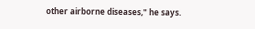other airborne diseases," he says.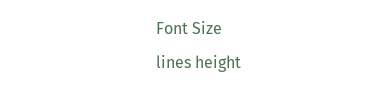Font Size
lines height